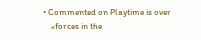• Commented on Playtime is over
    «forces in the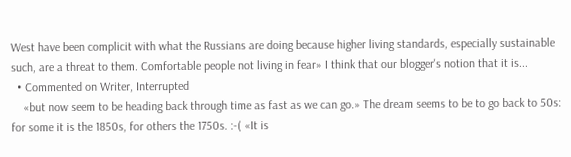West have been complicit with what the Russians are doing because higher living standards, especially sustainable such, are a threat to them. Comfortable people not living in fear» I think that our blogger's notion that it is...
  • Commented on Writer, Interrupted
    «but now seem to be heading back through time as fast as we can go.» The dream seems to be to go back to 50s: for some it is the 1850s, for others the 1750s. :-( «It is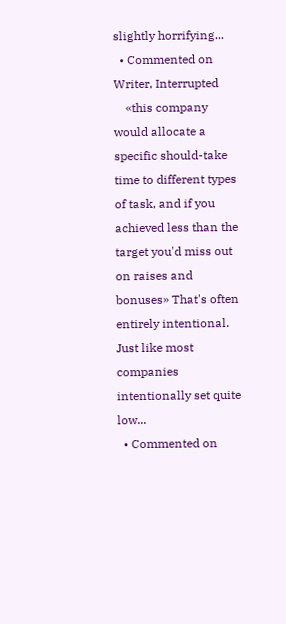slightly horrifying...
  • Commented on Writer, Interrupted
    «this company would allocate a specific should-take time to different types of task, and if you achieved less than the target you'd miss out on raises and bonuses» That's often entirely intentional. Just like most companies intentionally set quite low...
  • Commented on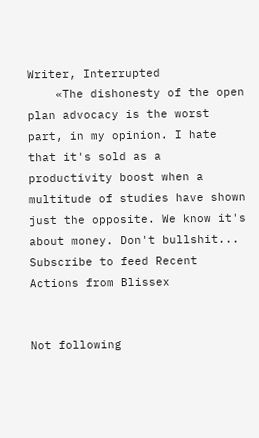Writer, Interrupted
    «The dishonesty of the open plan advocacy is the worst part, in my opinion. I hate that it's sold as a productivity boost when a multitude of studies have shown just the opposite. We know it's about money. Don't bullshit...
Subscribe to feed Recent Actions from Blissex


Not following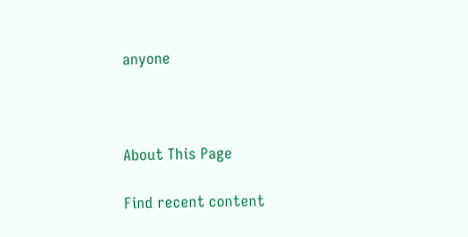anyone



About This Page

Find recent content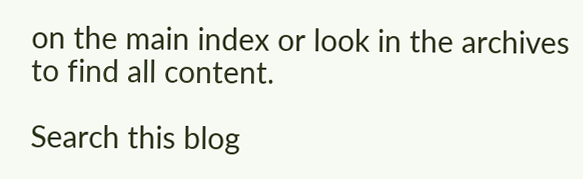on the main index or look in the archives to find all content.

Search this blog